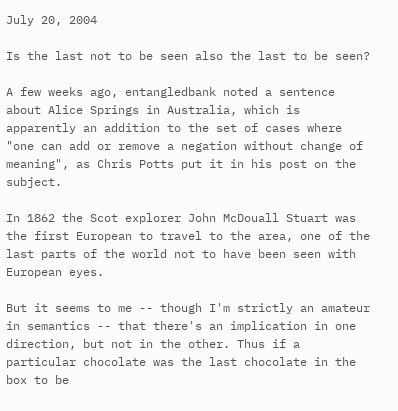July 20, 2004

Is the last not to be seen also the last to be seen?

A few weeks ago, entangledbank noted a sentence about Alice Springs in Australia, which is apparently an addition to the set of cases where "one can add or remove a negation without change of meaning", as Chris Potts put it in his post on the subject.

In 1862 the Scot explorer John McDouall Stuart was the first European to travel to the area, one of the last parts of the world not to have been seen with European eyes.

But it seems to me -- though I'm strictly an amateur in semantics -- that there's an implication in one direction, but not in the other. Thus if a particular chocolate was the last chocolate in the box to be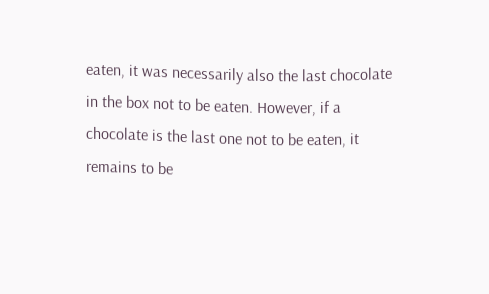eaten, it was necessarily also the last chocolate in the box not to be eaten. However, if a chocolate is the last one not to be eaten, it remains to be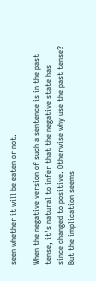seen whether it will be eaten or not.

When the negative version of such a sentence is in the past tense, it's natural to infer that the negative state has since changed to positive. Otherwise why use the past tense? But the implication seems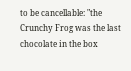to be cancellable: "the Crunchy Frog was the last chocolate in the box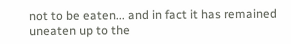not to be eaten... and in fact it has remained uneaten up to the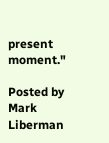present moment."

Posted by Mark Liberman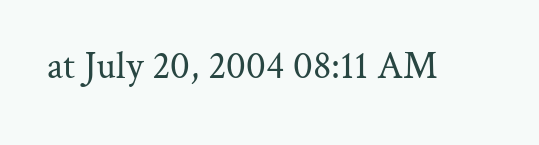at July 20, 2004 08:11 AM